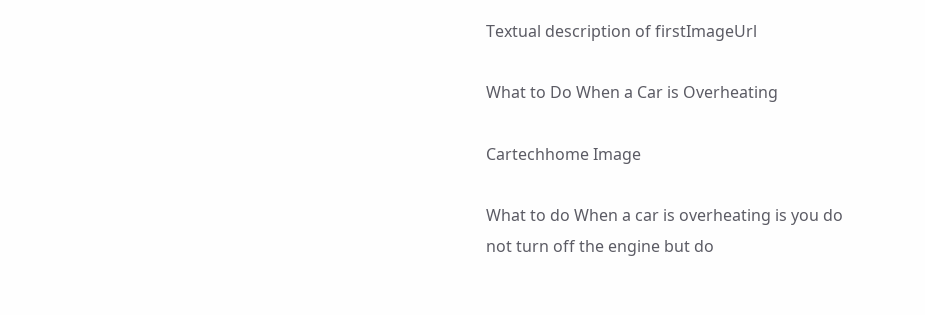Textual description of firstImageUrl

What to Do When a Car is Overheating

Cartechhome Image

What to do When a car is overheating is you do not turn off the engine but do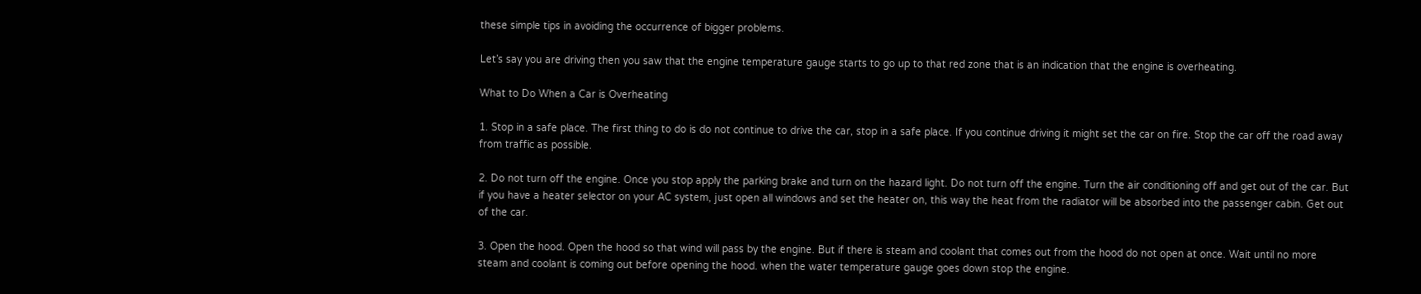these simple tips in avoiding the occurrence of bigger problems.

Let’s say you are driving then you saw that the engine temperature gauge starts to go up to that red zone that is an indication that the engine is overheating.

What to Do When a Car is Overheating

1. Stop in a safe place. The first thing to do is do not continue to drive the car, stop in a safe place. If you continue driving it might set the car on fire. Stop the car off the road away from traffic as possible.

2. Do not turn off the engine. Once you stop apply the parking brake and turn on the hazard light. Do not turn off the engine. Turn the air conditioning off and get out of the car. But if you have a heater selector on your AC system, just open all windows and set the heater on, this way the heat from the radiator will be absorbed into the passenger cabin. Get out of the car.

3. Open the hood. Open the hood so that wind will pass by the engine. But if there is steam and coolant that comes out from the hood do not open at once. Wait until no more steam and coolant is coming out before opening the hood. when the water temperature gauge goes down stop the engine.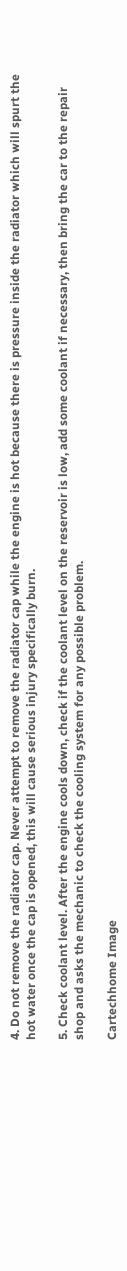4. Do not remove the radiator cap. Never attempt to remove the radiator cap while the engine is hot because there is pressure inside the radiator which will spurt the hot water once the cap is opened, this will cause serious injury specifically burn.

5. Check coolant level. After the engine cools down, check if the coolant level on the reservoir is low, add some coolant if necessary, then bring the car to the repair shop and asks the mechanic to check the cooling system for any possible problem.

Cartechhome Image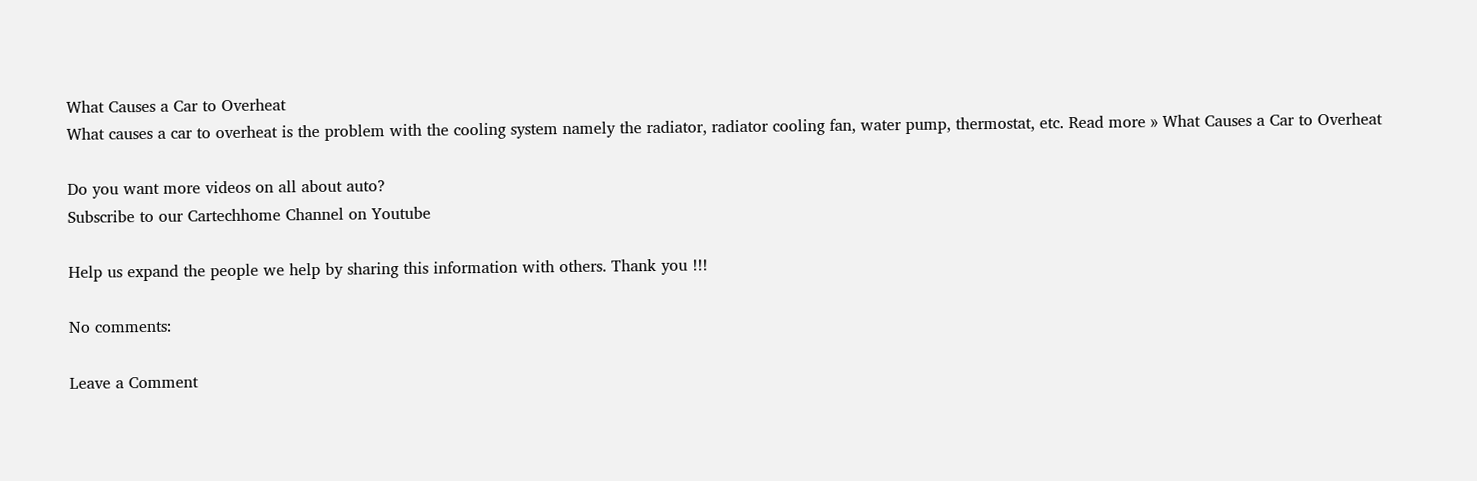What Causes a Car to Overheat
What causes a car to overheat is the problem with the cooling system namely the radiator, radiator cooling fan, water pump, thermostat, etc. Read more » What Causes a Car to Overheat

Do you want more videos on all about auto?
Subscribe to our Cartechhome Channel on Youtube

Help us expand the people we help by sharing this information with others. Thank you !!!

No comments:

Leave a Comment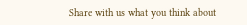Share with us what you think about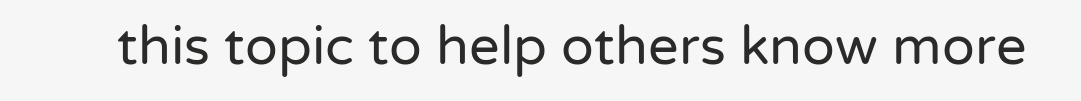this topic to help others know more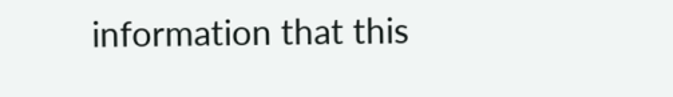information that this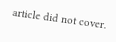article did not cover.